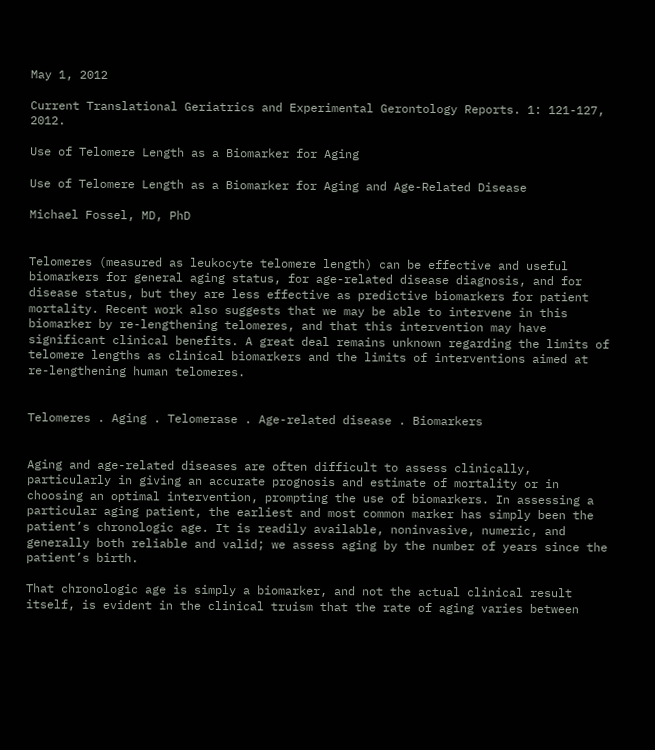May 1, 2012

Current Translational Geriatrics and Experimental Gerontology Reports. 1: 121-127, 2012.

Use of Telomere Length as a Biomarker for Aging

Use of Telomere Length as a Biomarker for Aging and Age-Related Disease

Michael Fossel, MD, PhD


Telomeres (measured as leukocyte telomere length) can be effective and useful biomarkers for general aging status, for age-related disease diagnosis, and for disease status, but they are less effective as predictive biomarkers for patient mortality. Recent work also suggests that we may be able to intervene in this biomarker by re-lengthening telomeres, and that this intervention may have significant clinical benefits. A great deal remains unknown regarding the limits of telomere lengths as clinical biomarkers and the limits of interventions aimed at re-lengthening human telomeres.


Telomeres . Aging . Telomerase . Age-related disease . Biomarkers


Aging and age-related diseases are often difficult to assess clinically, particularly in giving an accurate prognosis and estimate of mortality or in choosing an optimal intervention, prompting the use of biomarkers. In assessing a particular aging patient, the earliest and most common marker has simply been the patient’s chronologic age. It is readily available, noninvasive, numeric, and generally both reliable and valid; we assess aging by the number of years since the patient’s birth.

That chronologic age is simply a biomarker, and not the actual clinical result itself, is evident in the clinical truism that the rate of aging varies between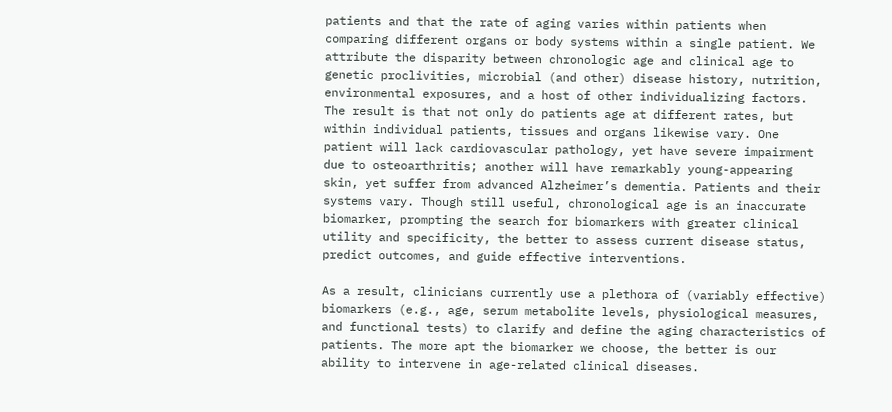patients and that the rate of aging varies within patients when comparing different organs or body systems within a single patient. We attribute the disparity between chronologic age and clinical age to genetic proclivities, microbial (and other) disease history, nutrition, environmental exposures, and a host of other individualizing factors. The result is that not only do patients age at different rates, but within individual patients, tissues and organs likewise vary. One patient will lack cardiovascular pathology, yet have severe impairment due to osteoarthritis; another will have remarkably young-appearing skin, yet suffer from advanced Alzheimer’s dementia. Patients and their systems vary. Though still useful, chronological age is an inaccurate biomarker, prompting the search for biomarkers with greater clinical utility and specificity, the better to assess current disease status, predict outcomes, and guide effective interventions.

As a result, clinicians currently use a plethora of (variably effective) biomarkers (e.g., age, serum metabolite levels, physiological measures, and functional tests) to clarify and define the aging characteristics of patients. The more apt the biomarker we choose, the better is our ability to intervene in age-related clinical diseases.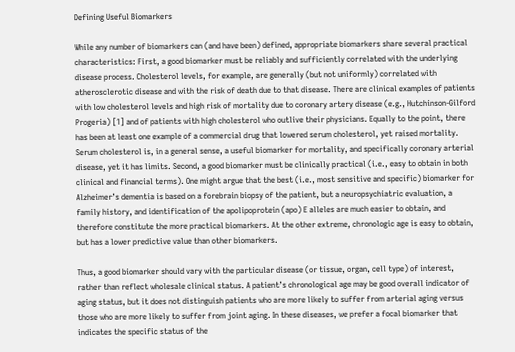Defining Useful Biomarkers

While any number of biomarkers can (and have been) defined, appropriate biomarkers share several practical characteristics: First, a good biomarker must be reliably and sufficiently correlated with the underlying disease process. Cholesterol levels, for example, are generally (but not uniformly) correlated with atherosclerotic disease and with the risk of death due to that disease. There are clinical examples of patients with low cholesterol levels and high risk of mortality due to coronary artery disease (e.g., Hutchinson-Gilford Progeria) [1] and of patients with high cholesterol who outlive their physicians. Equally to the point, there has been at least one example of a commercial drug that lowered serum cholesterol, yet raised mortality. Serum cholesterol is, in a general sense, a useful biomarker for mortality, and specifically coronary arterial disease, yet it has limits. Second, a good biomarker must be clinically practical (i.e., easy to obtain in both clinical and financial terms). One might argue that the best (i.e., most sensitive and specific) biomarker for Alzheimer’s dementia is based on a forebrain biopsy of the patient, but a neuropsychiatric evaluation, a family history, and identification of the apolipoprotein (apo) E alleles are much easier to obtain, and therefore constitute the more practical biomarkers. At the other extreme, chronologic age is easy to obtain, but has a lower predictive value than other biomarkers.

Thus, a good biomarker should vary with the particular disease (or tissue, organ, cell type) of interest, rather than reflect wholesale clinical status. A patient’s chronological age may be good overall indicator of aging status, but it does not distinguish patients who are more likely to suffer from arterial aging versus those who are more likely to suffer from joint aging. In these diseases, we prefer a focal biomarker that indicates the specific status of the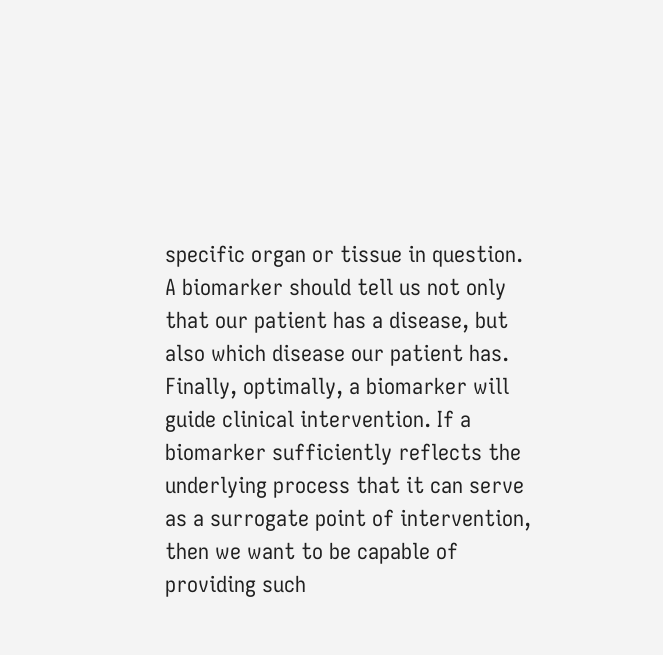specific organ or tissue in question. A biomarker should tell us not only that our patient has a disease, but also which disease our patient has. Finally, optimally, a biomarker will guide clinical intervention. If a biomarker sufficiently reflects the underlying process that it can serve as a surrogate point of intervention, then we want to be capable of providing such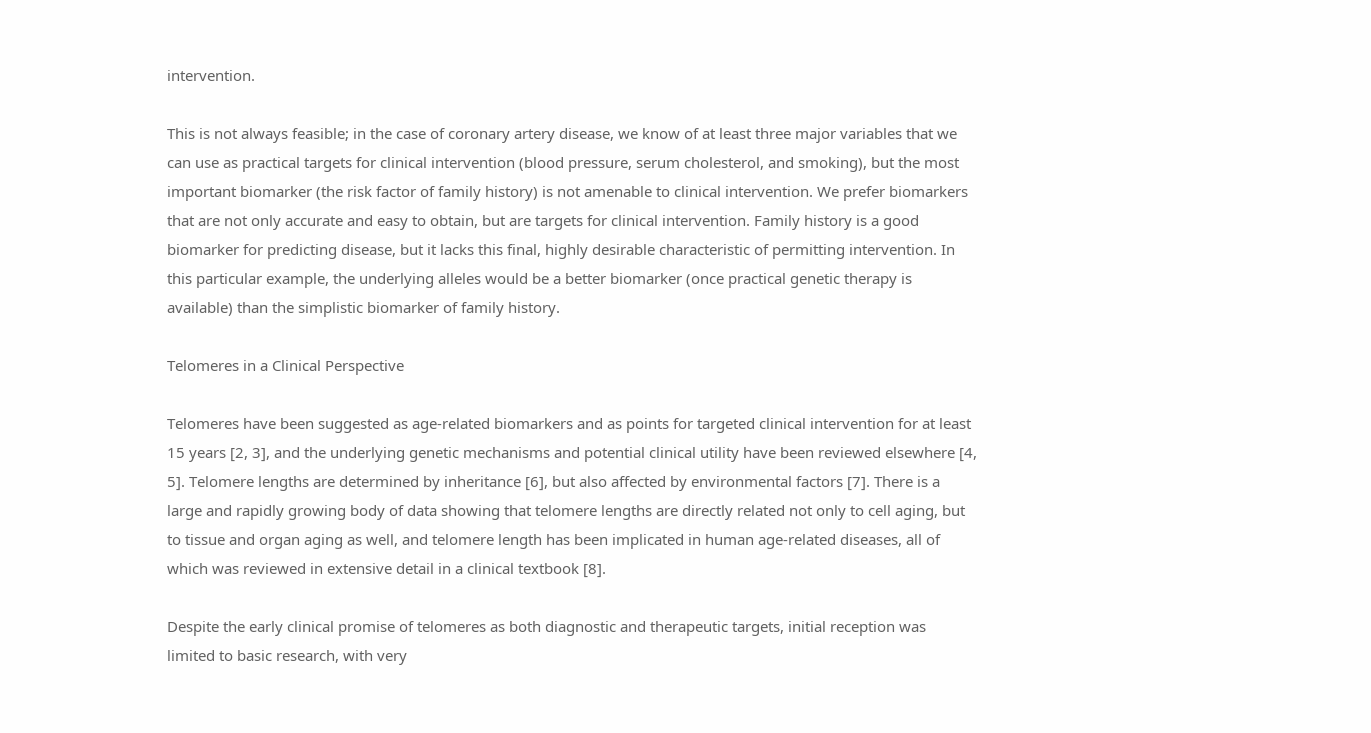intervention.

This is not always feasible; in the case of coronary artery disease, we know of at least three major variables that we can use as practical targets for clinical intervention (blood pressure, serum cholesterol, and smoking), but the most important biomarker (the risk factor of family history) is not amenable to clinical intervention. We prefer biomarkers that are not only accurate and easy to obtain, but are targets for clinical intervention. Family history is a good biomarker for predicting disease, but it lacks this final, highly desirable characteristic of permitting intervention. In this particular example, the underlying alleles would be a better biomarker (once practical genetic therapy is available) than the simplistic biomarker of family history.

Telomeres in a Clinical Perspective

Telomeres have been suggested as age-related biomarkers and as points for targeted clinical intervention for at least 15 years [2, 3], and the underlying genetic mechanisms and potential clinical utility have been reviewed elsewhere [4, 5]. Telomere lengths are determined by inheritance [6], but also affected by environmental factors [7]. There is a large and rapidly growing body of data showing that telomere lengths are directly related not only to cell aging, but to tissue and organ aging as well, and telomere length has been implicated in human age-related diseases, all of which was reviewed in extensive detail in a clinical textbook [8].

Despite the early clinical promise of telomeres as both diagnostic and therapeutic targets, initial reception was limited to basic research, with very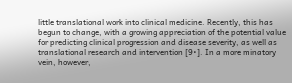little translational work into clinical medicine. Recently, this has begun to change, with a growing appreciation of the potential value for predicting clinical progression and disease severity, as well as translational research and intervention [9•]. In a more minatory vein, however,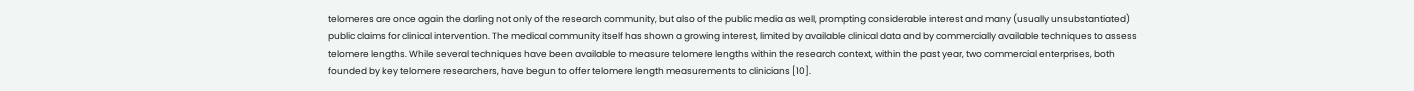telomeres are once again the darling not only of the research community, but also of the public media as well, prompting considerable interest and many (usually unsubstantiated) public claims for clinical intervention. The medical community itself has shown a growing interest, limited by available clinical data and by commercially available techniques to assess telomere lengths. While several techniques have been available to measure telomere lengths within the research context, within the past year, two commercial enterprises, both founded by key telomere researchers, have begun to offer telomere length measurements to clinicians [10].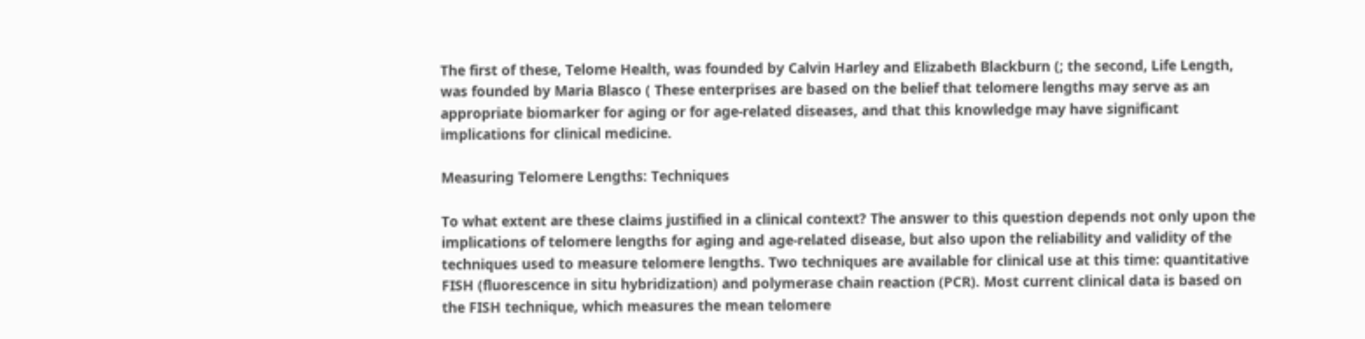The first of these, Telome Health, was founded by Calvin Harley and Elizabeth Blackburn (; the second, Life Length, was founded by Maria Blasco ( These enterprises are based on the belief that telomere lengths may serve as an appropriate biomarker for aging or for age-related diseases, and that this knowledge may have significant implications for clinical medicine.

Measuring Telomere Lengths: Techniques

To what extent are these claims justified in a clinical context? The answer to this question depends not only upon the implications of telomere lengths for aging and age-related disease, but also upon the reliability and validity of the techniques used to measure telomere lengths. Two techniques are available for clinical use at this time: quantitative FISH (fluorescence in situ hybridization) and polymerase chain reaction (PCR). Most current clinical data is based on the FISH technique, which measures the mean telomere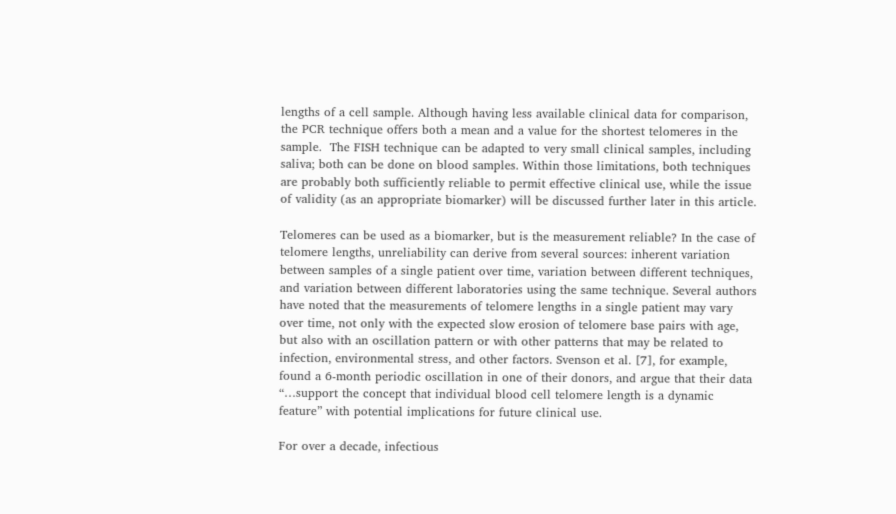lengths of a cell sample. Although having less available clinical data for comparison, the PCR technique offers both a mean and a value for the shortest telomeres in the sample.  The FISH technique can be adapted to very small clinical samples, including saliva; both can be done on blood samples. Within those limitations, both techniques are probably both sufficiently reliable to permit effective clinical use, while the issue of validity (as an appropriate biomarker) will be discussed further later in this article.

Telomeres can be used as a biomarker, but is the measurement reliable? In the case of telomere lengths, unreliability can derive from several sources: inherent variation between samples of a single patient over time, variation between different techniques, and variation between different laboratories using the same technique. Several authors have noted that the measurements of telomere lengths in a single patient may vary over time, not only with the expected slow erosion of telomere base pairs with age, but also with an oscillation pattern or with other patterns that may be related to infection, environmental stress, and other factors. Svenson et al. [7], for example, found a 6-month periodic oscillation in one of their donors, and argue that their data “…support the concept that individual blood cell telomere length is a dynamic feature” with potential implications for future clinical use.

For over a decade, infectious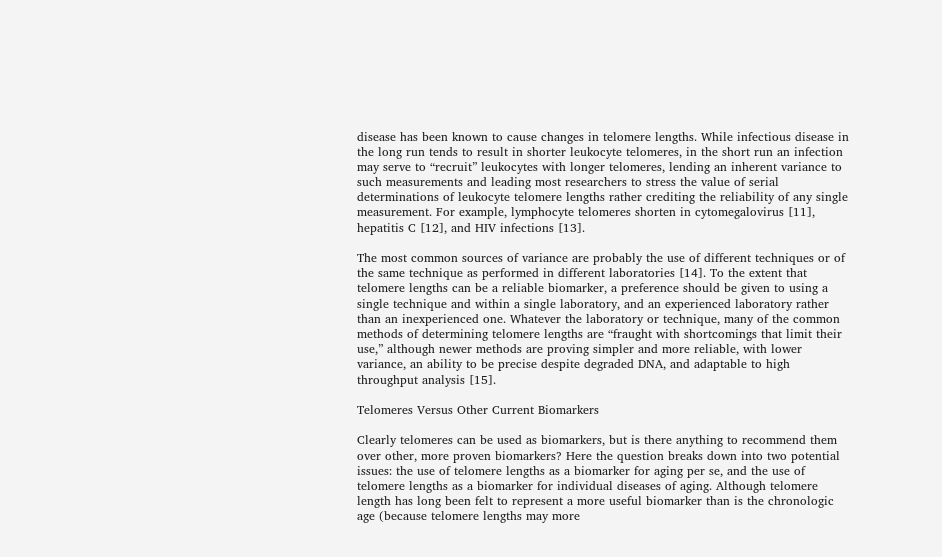disease has been known to cause changes in telomere lengths. While infectious disease in the long run tends to result in shorter leukocyte telomeres, in the short run an infection may serve to “recruit” leukocytes with longer telomeres, lending an inherent variance to such measurements and leading most researchers to stress the value of serial determinations of leukocyte telomere lengths rather crediting the reliability of any single measurement. For example, lymphocyte telomeres shorten in cytomegalovirus [11], hepatitis C [12], and HIV infections [13].

The most common sources of variance are probably the use of different techniques or of the same technique as performed in different laboratories [14]. To the extent that telomere lengths can be a reliable biomarker, a preference should be given to using a single technique and within a single laboratory, and an experienced laboratory rather than an inexperienced one. Whatever the laboratory or technique, many of the common methods of determining telomere lengths are “fraught with shortcomings that limit their use,” although newer methods are proving simpler and more reliable, with lower variance, an ability to be precise despite degraded DNA, and adaptable to high throughput analysis [15].

Telomeres Versus Other Current Biomarkers

Clearly telomeres can be used as biomarkers, but is there anything to recommend them over other, more proven biomarkers? Here the question breaks down into two potential issues: the use of telomere lengths as a biomarker for aging per se, and the use of telomere lengths as a biomarker for individual diseases of aging. Although telomere length has long been felt to represent a more useful biomarker than is the chronologic age (because telomere lengths may more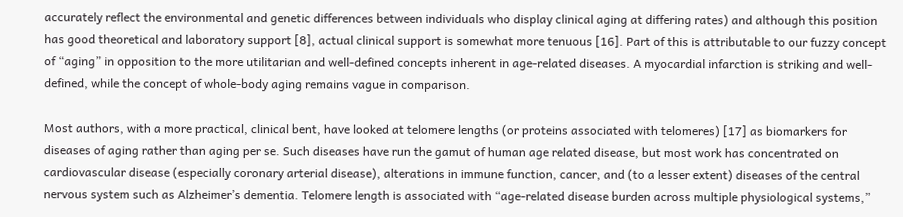accurately reflect the environmental and genetic differences between individuals who display clinical aging at differing rates) and although this position has good theoretical and laboratory support [8], actual clinical support is somewhat more tenuous [16]. Part of this is attributable to our fuzzy concept of “aging” in opposition to the more utilitarian and well-defined concepts inherent in age-related diseases. A myocardial infarction is striking and well-defined, while the concept of whole-body aging remains vague in comparison.

Most authors, with a more practical, clinical bent, have looked at telomere lengths (or proteins associated with telomeres) [17] as biomarkers for diseases of aging rather than aging per se. Such diseases have run the gamut of human age related disease, but most work has concentrated on cardiovascular disease (especially coronary arterial disease), alterations in immune function, cancer, and (to a lesser extent) diseases of the central nervous system such as Alzheimer’s dementia. Telomere length is associated with “age-related disease burden across multiple physiological systems,”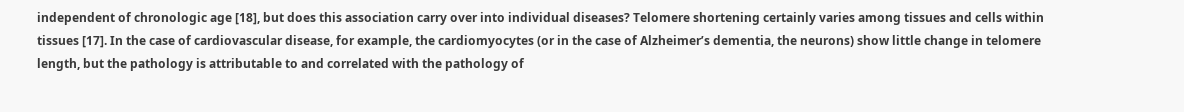independent of chronologic age [18], but does this association carry over into individual diseases? Telomere shortening certainly varies among tissues and cells within tissues [17]. In the case of cardiovascular disease, for example, the cardiomyocytes (or in the case of Alzheimer’s dementia, the neurons) show little change in telomere length, but the pathology is attributable to and correlated with the pathology of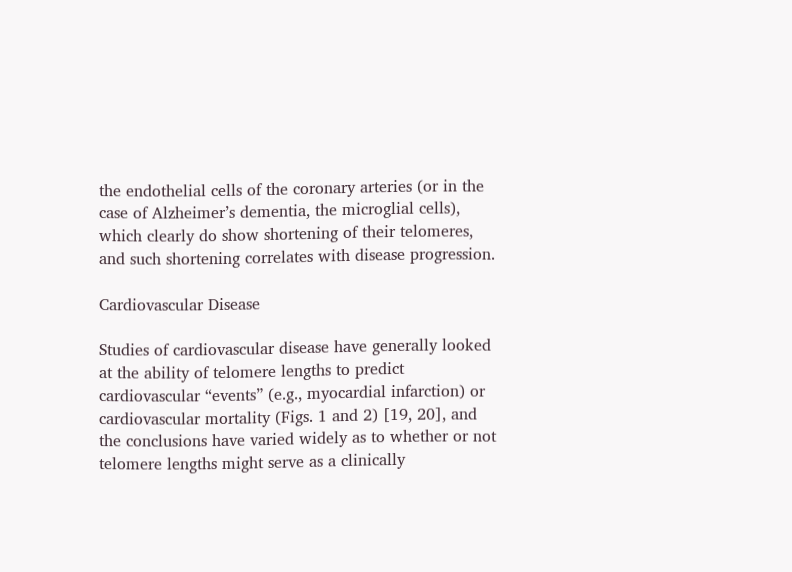the endothelial cells of the coronary arteries (or in the case of Alzheimer’s dementia, the microglial cells), which clearly do show shortening of their telomeres, and such shortening correlates with disease progression.

Cardiovascular Disease

Studies of cardiovascular disease have generally looked at the ability of telomere lengths to predict cardiovascular “events” (e.g., myocardial infarction) or cardiovascular mortality (Figs. 1 and 2) [19, 20], and the conclusions have varied widely as to whether or not telomere lengths might serve as a clinically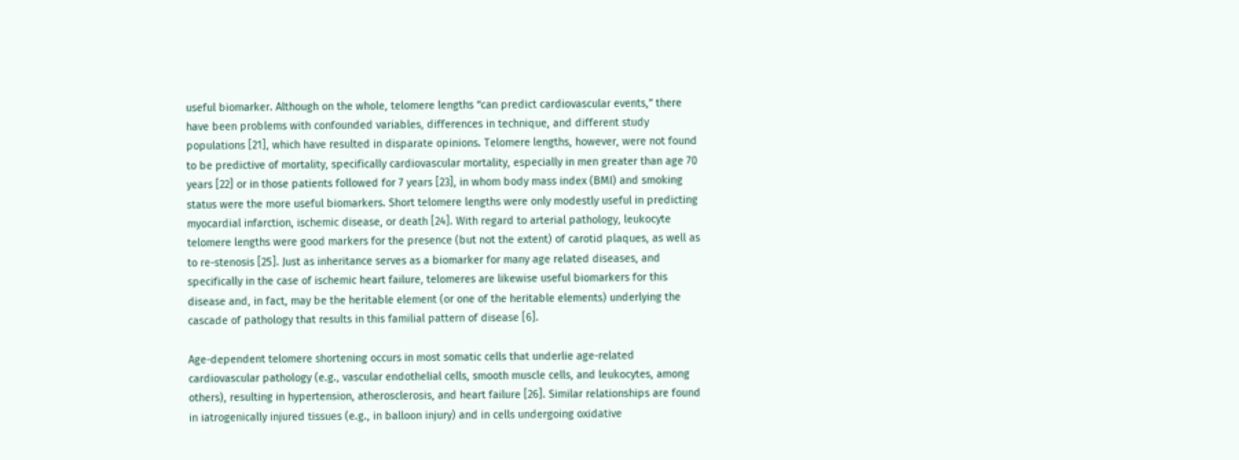useful biomarker. Although on the whole, telomere lengths “can predict cardiovascular events,” there have been problems with confounded variables, differences in technique, and different study populations [21], which have resulted in disparate opinions. Telomere lengths, however, were not found to be predictive of mortality, specifically cardiovascular mortality, especially in men greater than age 70 years [22] or in those patients followed for 7 years [23], in whom body mass index (BMI) and smoking status were the more useful biomarkers. Short telomere lengths were only modestly useful in predicting myocardial infarction, ischemic disease, or death [24]. With regard to arterial pathology, leukocyte telomere lengths were good markers for the presence (but not the extent) of carotid plaques, as well as to re-stenosis [25]. Just as inheritance serves as a biomarker for many age related diseases, and specifically in the case of ischemic heart failure, telomeres are likewise useful biomarkers for this disease and, in fact, may be the heritable element (or one of the heritable elements) underlying the cascade of pathology that results in this familial pattern of disease [6].

Age-dependent telomere shortening occurs in most somatic cells that underlie age-related cardiovascular pathology (e.g., vascular endothelial cells, smooth muscle cells, and leukocytes, among others), resulting in hypertension, atherosclerosis, and heart failure [26]. Similar relationships are found in iatrogenically injured tissues (e.g., in balloon injury) and in cells undergoing oxidative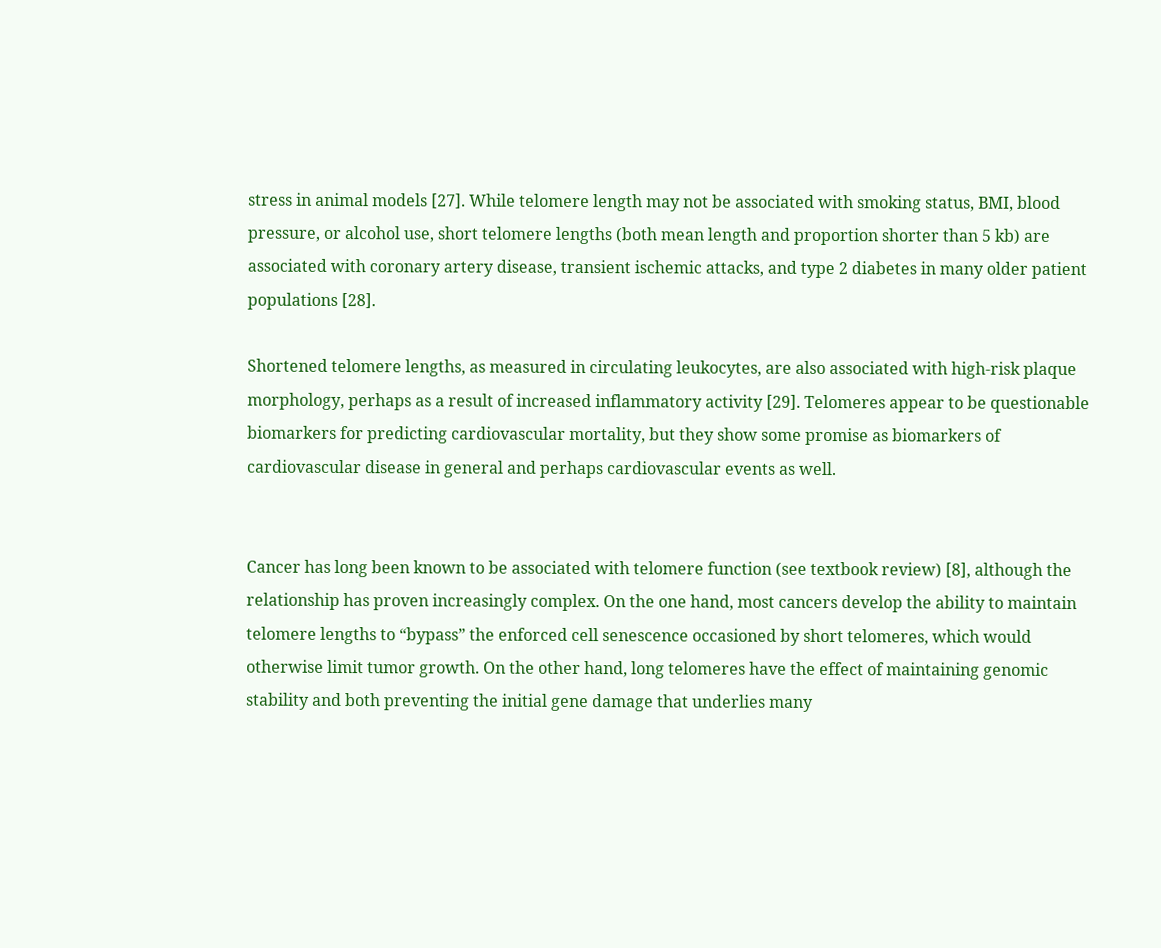stress in animal models [27]. While telomere length may not be associated with smoking status, BMI, blood pressure, or alcohol use, short telomere lengths (both mean length and proportion shorter than 5 kb) are associated with coronary artery disease, transient ischemic attacks, and type 2 diabetes in many older patient populations [28].

Shortened telomere lengths, as measured in circulating leukocytes, are also associated with high-risk plaque morphology, perhaps as a result of increased inflammatory activity [29]. Telomeres appear to be questionable biomarkers for predicting cardiovascular mortality, but they show some promise as biomarkers of cardiovascular disease in general and perhaps cardiovascular events as well.


Cancer has long been known to be associated with telomere function (see textbook review) [8], although the relationship has proven increasingly complex. On the one hand, most cancers develop the ability to maintain telomere lengths to “bypass” the enforced cell senescence occasioned by short telomeres, which would otherwise limit tumor growth. On the other hand, long telomeres have the effect of maintaining genomic stability and both preventing the initial gene damage that underlies many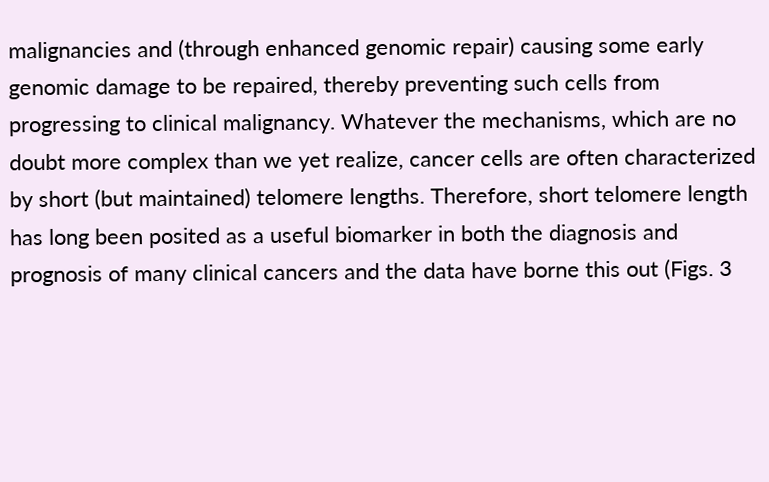malignancies and (through enhanced genomic repair) causing some early genomic damage to be repaired, thereby preventing such cells from progressing to clinical malignancy. Whatever the mechanisms, which are no doubt more complex than we yet realize, cancer cells are often characterized by short (but maintained) telomere lengths. Therefore, short telomere length has long been posited as a useful biomarker in both the diagnosis and prognosis of many clinical cancers and the data have borne this out (Figs. 3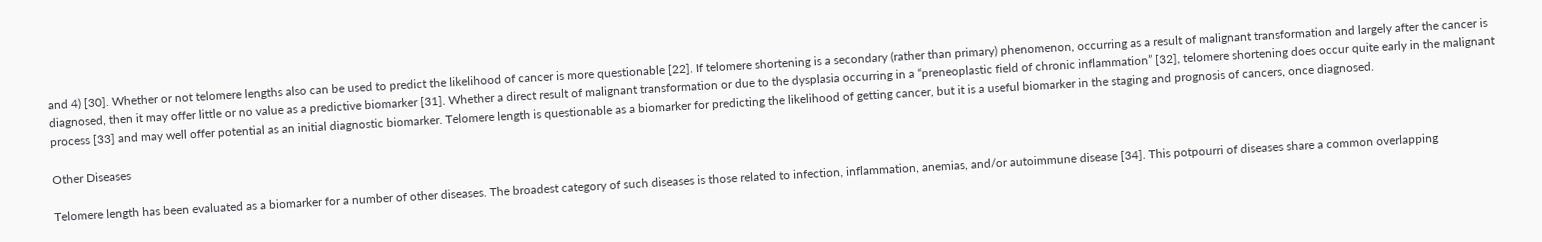and 4) [30]. Whether or not telomere lengths also can be used to predict the likelihood of cancer is more questionable [22]. If telomere shortening is a secondary (rather than primary) phenomenon, occurring as a result of malignant transformation and largely after the cancer is diagnosed, then it may offer little or no value as a predictive biomarker [31]. Whether a direct result of malignant transformation or due to the dysplasia occurring in a “preneoplastic field of chronic inflammation” [32], telomere shortening does occur quite early in the malignant process [33] and may well offer potential as an initial diagnostic biomarker. Telomere length is questionable as a biomarker for predicting the likelihood of getting cancer, but it is a useful biomarker in the staging and prognosis of cancers, once diagnosed.

Other Diseases

Telomere length has been evaluated as a biomarker for a number of other diseases. The broadest category of such diseases is those related to infection, inflammation, anemias, and/or autoimmune disease [34]. This potpourri of diseases share a common overlapping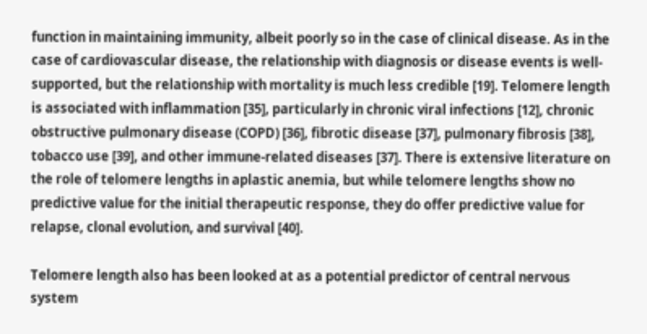function in maintaining immunity, albeit poorly so in the case of clinical disease. As in the case of cardiovascular disease, the relationship with diagnosis or disease events is well-supported, but the relationship with mortality is much less credible [19]. Telomere length is associated with inflammation [35], particularly in chronic viral infections [12], chronic obstructive pulmonary disease (COPD) [36], fibrotic disease [37], pulmonary fibrosis [38], tobacco use [39], and other immune-related diseases [37]. There is extensive literature on the role of telomere lengths in aplastic anemia, but while telomere lengths show no predictive value for the initial therapeutic response, they do offer predictive value for relapse, clonal evolution, and survival [40].

Telomere length also has been looked at as a potential predictor of central nervous system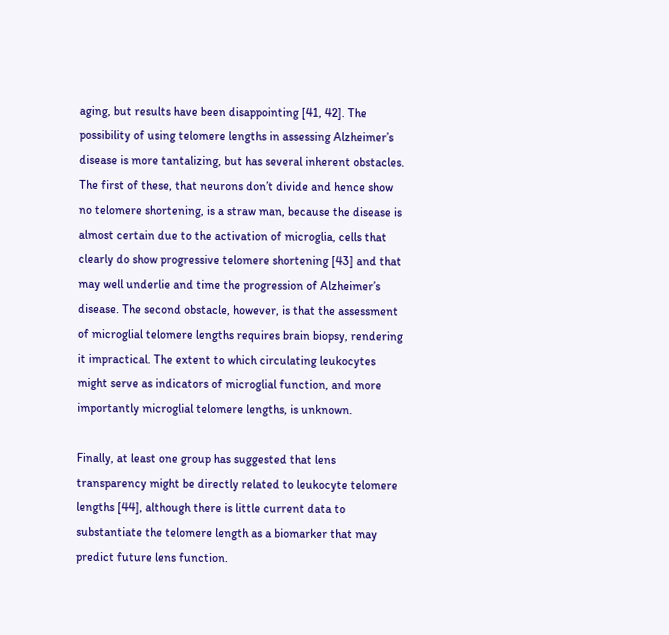aging, but results have been disappointing [41, 42]. The possibility of using telomere lengths in assessing Alzheimer’s disease is more tantalizing, but has several inherent obstacles. The first of these, that neurons don’t divide and hence show no telomere shortening, is a straw man, because the disease is almost certain due to the activation of microglia, cells that clearly do show progressive telomere shortening [43] and that may well underlie and time the progression of Alzheimer’s disease. The second obstacle, however, is that the assessment of microglial telomere lengths requires brain biopsy, rendering it impractical. The extent to which circulating leukocytes might serve as indicators of microglial function, and more importantly microglial telomere lengths, is unknown.

Finally, at least one group has suggested that lens transparency might be directly related to leukocyte telomere lengths [44], although there is little current data to substantiate the telomere length as a biomarker that may predict future lens function.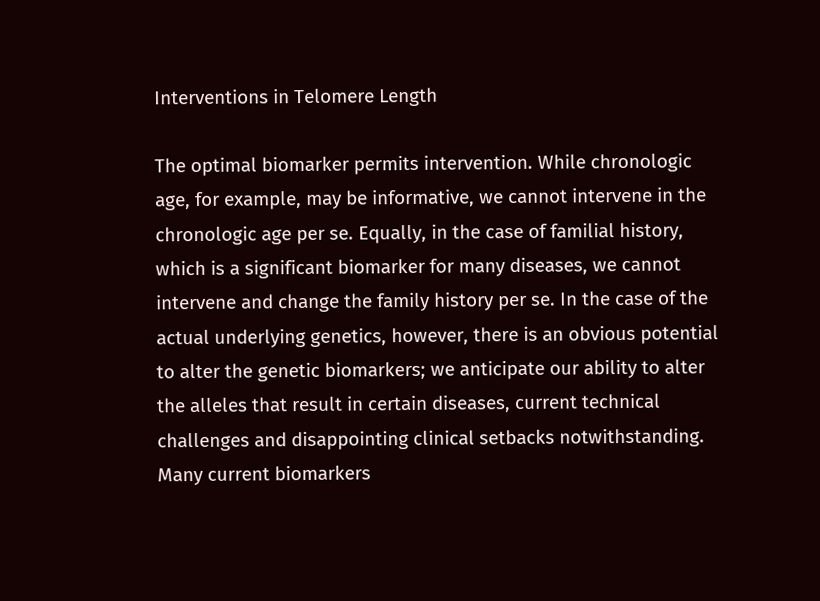Interventions in Telomere Length

The optimal biomarker permits intervention. While chronologic age, for example, may be informative, we cannot intervene in the chronologic age per se. Equally, in the case of familial history, which is a significant biomarker for many diseases, we cannot intervene and change the family history per se. In the case of the actual underlying genetics, however, there is an obvious potential to alter the genetic biomarkers; we anticipate our ability to alter the alleles that result in certain diseases, current technical challenges and disappointing clinical setbacks notwithstanding. Many current biomarkers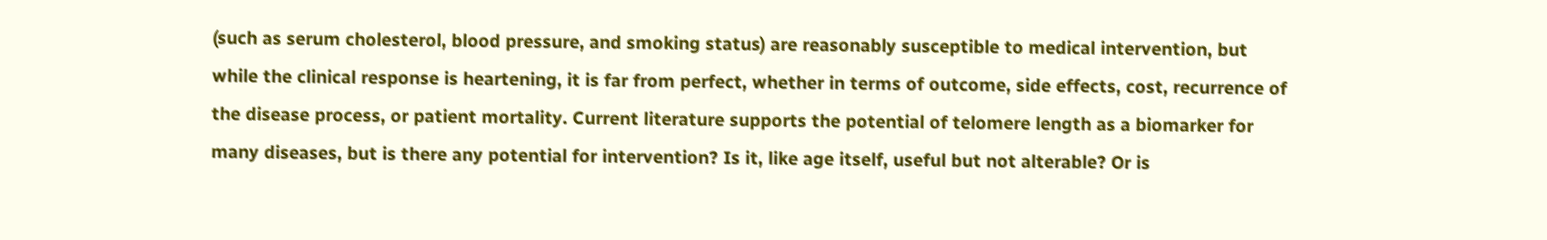(such as serum cholesterol, blood pressure, and smoking status) are reasonably susceptible to medical intervention, but while the clinical response is heartening, it is far from perfect, whether in terms of outcome, side effects, cost, recurrence of the disease process, or patient mortality. Current literature supports the potential of telomere length as a biomarker for many diseases, but is there any potential for intervention? Is it, like age itself, useful but not alterable? Or is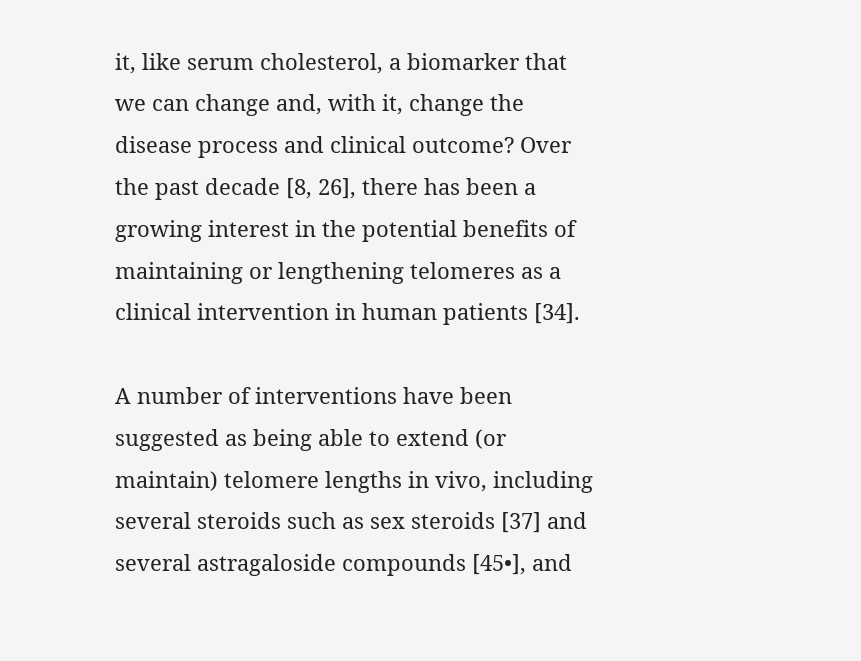it, like serum cholesterol, a biomarker that we can change and, with it, change the disease process and clinical outcome? Over the past decade [8, 26], there has been a growing interest in the potential benefits of maintaining or lengthening telomeres as a clinical intervention in human patients [34].

A number of interventions have been suggested as being able to extend (or maintain) telomere lengths in vivo, including several steroids such as sex steroids [37] and several astragaloside compounds [45•], and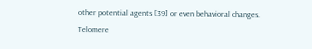other potential agents [39] or even behavioral changes. Telomere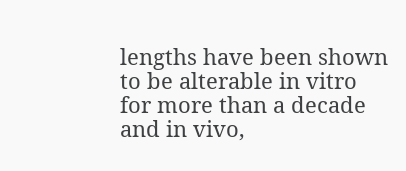lengths have been shown to be alterable in vitro for more than a decade and in vivo,